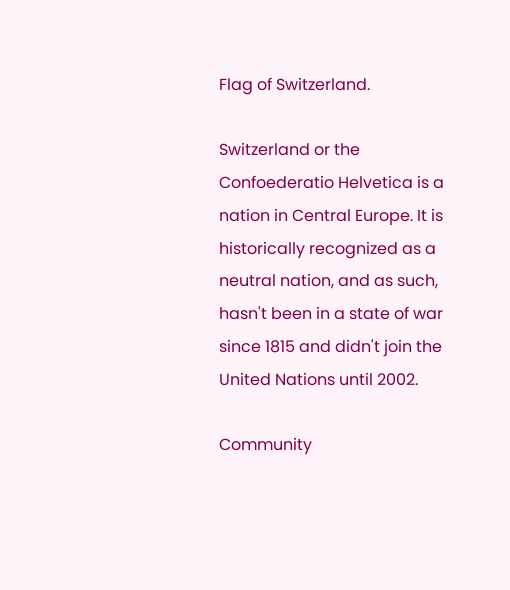Flag of Switzerland.

Switzerland or the Confoederatio Helvetica is a nation in Central Europe. It is historically recognized as a neutral nation, and as such, hasn't been in a state of war since 1815 and didn't join the United Nations until 2002.

Community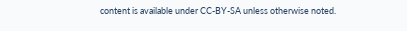content is available under CC-BY-SA unless otherwise noted.